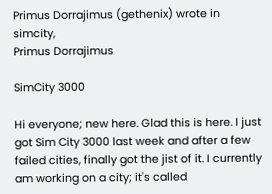Primus Dorrajimus (gethenix) wrote in simcity,
Primus Dorrajimus

SimCity 3000

Hi everyone; new here. Glad this is here. I just got Sim City 3000 last week and after a few failed cities, finally got the jist of it. I currently am working on a city; it's called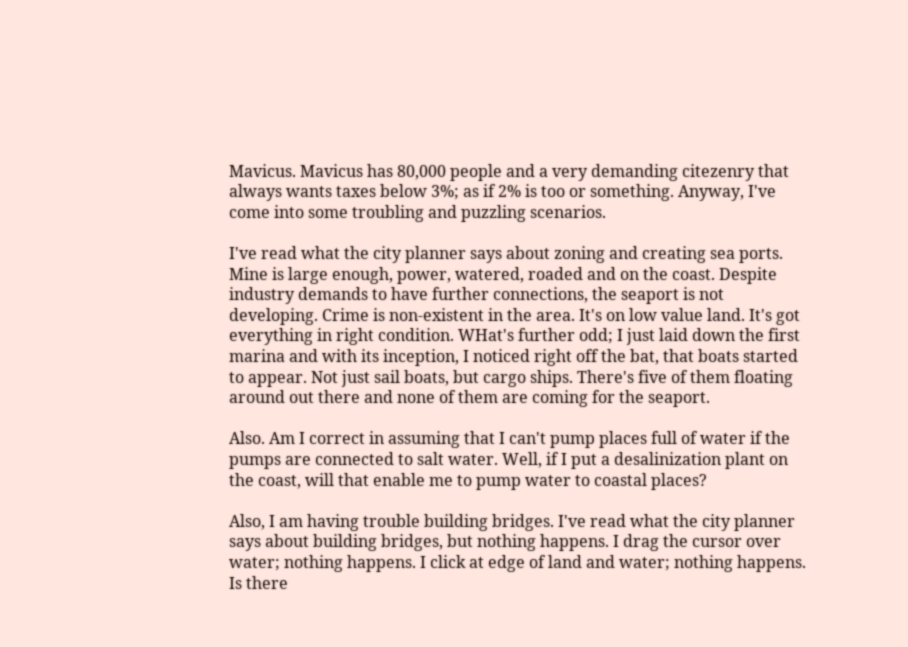Mavicus. Mavicus has 80,000 people and a very demanding citezenry that always wants taxes below 3%; as if 2% is too or something. Anyway, I've come into some troubling and puzzling scenarios.

I've read what the city planner says about zoning and creating sea ports. Mine is large enough, power, watered, roaded and on the coast. Despite industry demands to have further connections, the seaport is not developing. Crime is non-existent in the area. It's on low value land. It's got everything in right condition. WHat's further odd; I just laid down the first marina and with its inception, I noticed right off the bat, that boats started to appear. Not just sail boats, but cargo ships. There's five of them floating around out there and none of them are coming for the seaport.

Also. Am I correct in assuming that I can't pump places full of water if the pumps are connected to salt water. Well, if I put a desalinization plant on the coast, will that enable me to pump water to coastal places?

Also, I am having trouble building bridges. I've read what the city planner says about building bridges, but nothing happens. I drag the cursor over water; nothing happens. I click at edge of land and water; nothing happens. Is there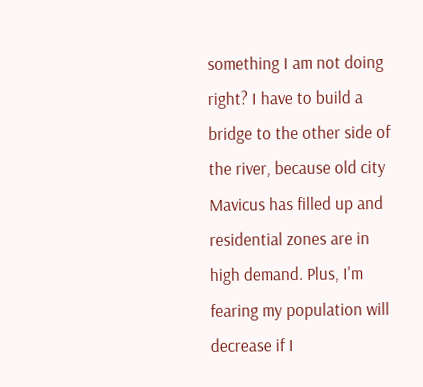something I am not doing right? I have to build a bridge to the other side of the river, because old city Mavicus has filled up and residential zones are in high demand. Plus, I'm fearing my population will decrease if I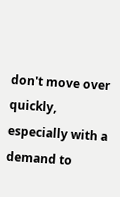don't move over quickly, especially with a demand to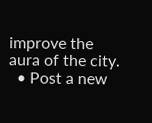improve the aura of the city.
  • Post a new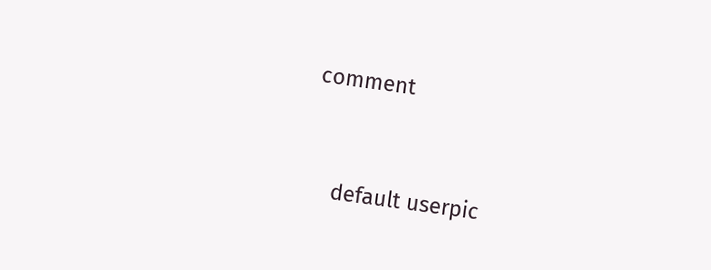comment


    default userpic